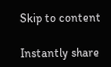Skip to content

Instantly share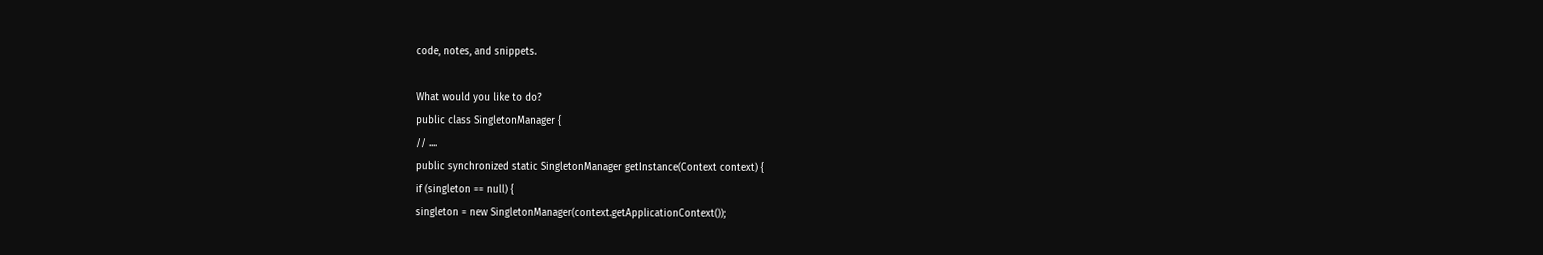code, notes, and snippets.

What would you like to do?
public class SingletonManager {
// ....
public synchronized static SingletonManager getInstance(Context context) {
if (singleton == null) {
singleton = new SingletonManager(context.getApplicationContext());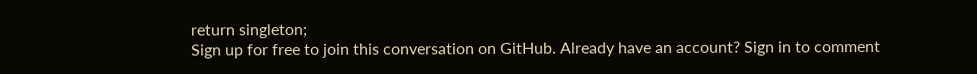return singleton;
Sign up for free to join this conversation on GitHub. Already have an account? Sign in to comment